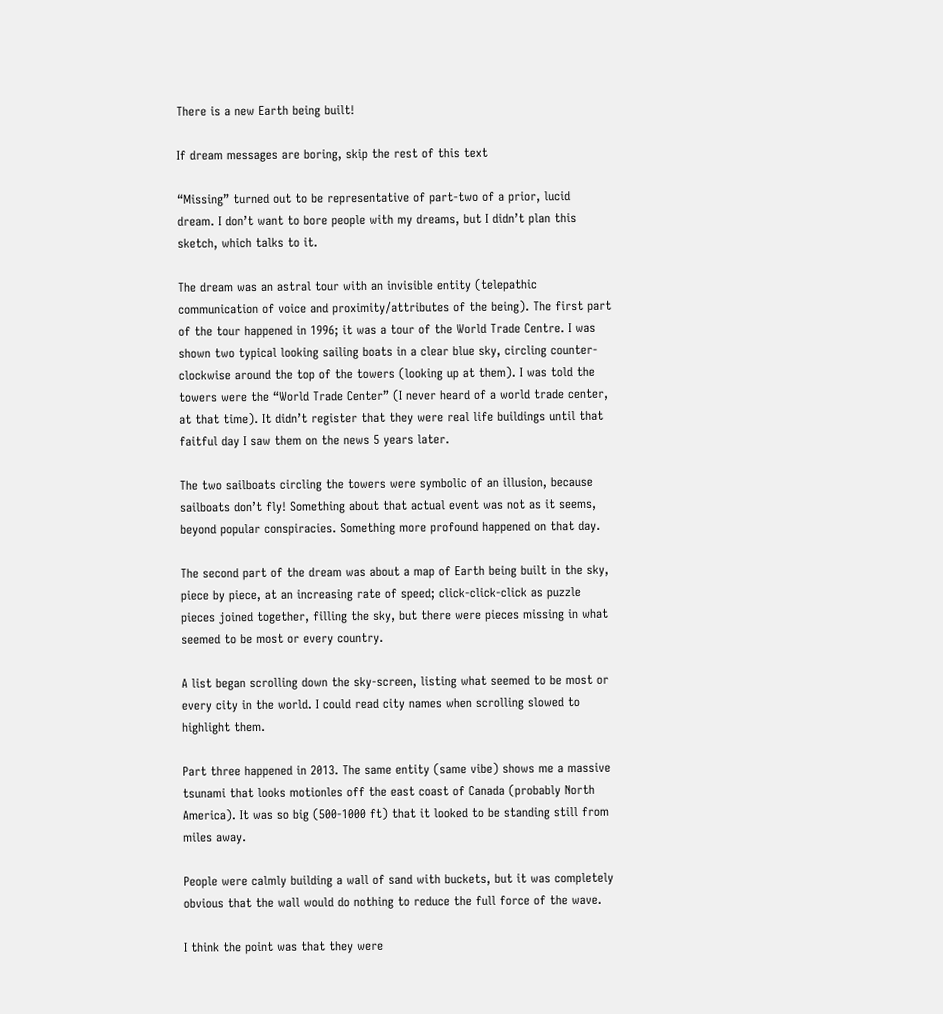There is a new Earth being built!

If dream messages are boring, skip the rest of this text

“Missing” turned out to be representative of part-two of a prior, lucid dream. I don’t want to bore people with my dreams, but I didn’t plan this sketch, which talks to it.

The dream was an astral tour with an invisible entity (telepathic communication of voice and proximity/attributes of the being). The first part of the tour happened in 1996; it was a tour of the World Trade Centre. I was shown two typical looking sailing boats in a clear blue sky, circling counter-clockwise around the top of the towers (looking up at them). I was told the towers were the “World Trade Center” (I never heard of a world trade center, at that time). It didn’t register that they were real life buildings until that faitful day I saw them on the news 5 years later.

The two sailboats circling the towers were symbolic of an illusion, because sailboats don’t fly! Something about that actual event was not as it seems, beyond popular conspiracies. Something more profound happened on that day.

The second part of the dream was about a map of Earth being built in the sky, piece by piece, at an increasing rate of speed; click-click-click as puzzle pieces joined together, filling the sky, but there were pieces missing in what seemed to be most or every country.

A list began scrolling down the sky-screen, listing what seemed to be most or every city in the world. I could read city names when scrolling slowed to highlight them.

Part three happened in 2013. The same entity (same vibe) shows me a massive tsunami that looks motionles off the east coast of Canada (probably North America). It was so big (500-1000 ft) that it looked to be standing still from miles away.

People were calmly building a wall of sand with buckets, but it was completely obvious that the wall would do nothing to reduce the full force of the wave.

I think the point was that they were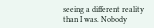seeing a different reality than I was. Nobody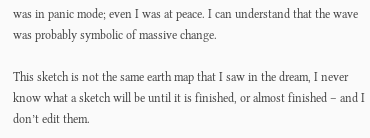was in panic mode; even I was at peace. I can understand that the wave was probably symbolic of massive change.

This sketch is not the same earth map that I saw in the dream, I never know what a sketch will be until it is finished, or almost finished – and I don’t edit them.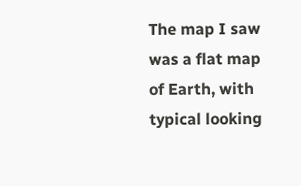The map I saw was a flat map of Earth, with typical looking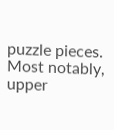puzzle pieces. Most notably, upper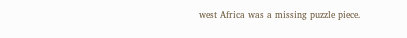west Africa was a missing puzzle piece.